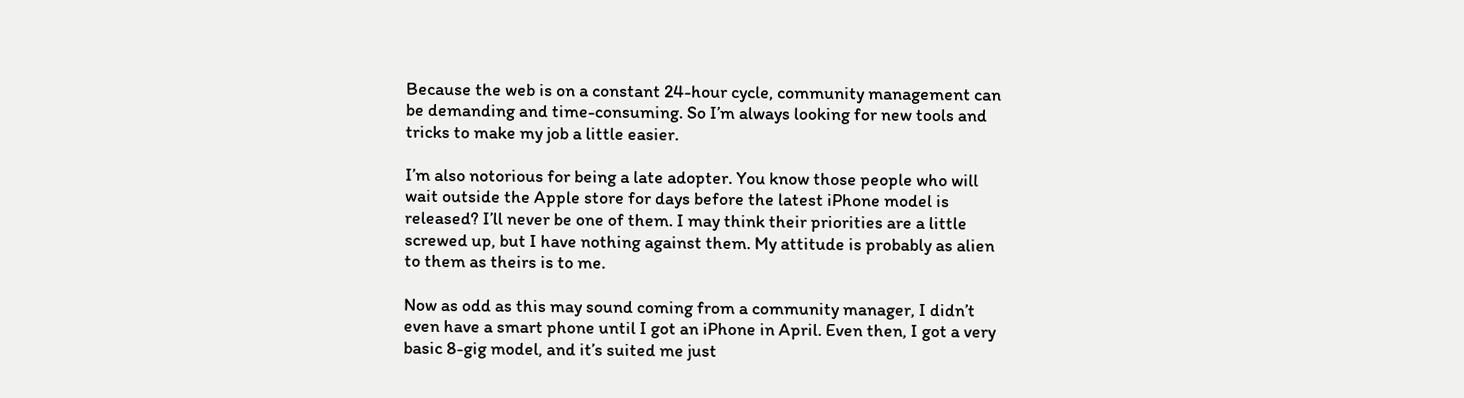Because the web is on a constant 24-hour cycle, community management can be demanding and time-consuming. So I’m always looking for new tools and tricks to make my job a little easier.

I’m also notorious for being a late adopter. You know those people who will wait outside the Apple store for days before the latest iPhone model is released? I’ll never be one of them. I may think their priorities are a little screwed up, but I have nothing against them. My attitude is probably as alien to them as theirs is to me.

Now as odd as this may sound coming from a community manager, I didn’t even have a smart phone until I got an iPhone in April. Even then, I got a very basic 8-gig model, and it’s suited me just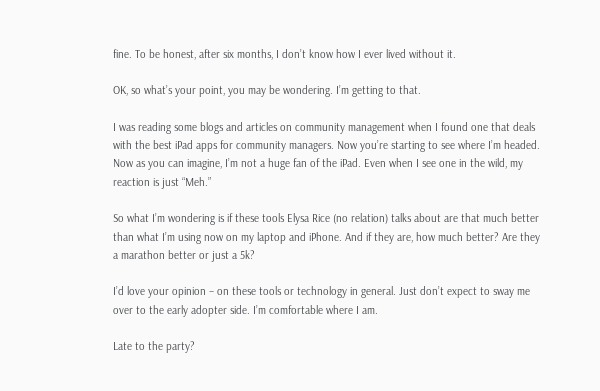fine. To be honest, after six months, I don’t know how I ever lived without it.

OK, so what’s your point, you may be wondering. I’m getting to that.

I was reading some blogs and articles on community management when I found one that deals with the best iPad apps for community managers. Now you’re starting to see where I’m headed. Now as you can imagine, I’m not a huge fan of the iPad. Even when I see one in the wild, my reaction is just “Meh.”

So what I’m wondering is if these tools Elysa Rice (no relation) talks about are that much better than what I’m using now on my laptop and iPhone. And if they are, how much better? Are they a marathon better or just a 5k?

I’d love your opinion – on these tools or technology in general. Just don’t expect to sway me over to the early adopter side. I’m comfortable where I am.

Late to the party?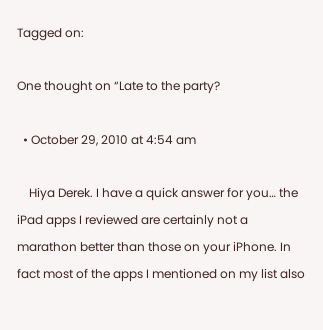Tagged on:

One thought on “Late to the party?

  • October 29, 2010 at 4:54 am

    Hiya Derek. I have a quick answer for you… the iPad apps I reviewed are certainly not a marathon better than those on your iPhone. In fact most of the apps I mentioned on my list also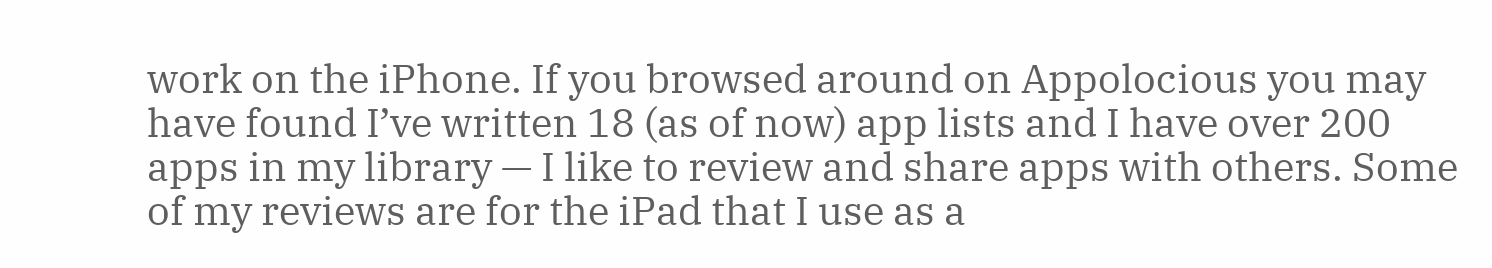work on the iPhone. If you browsed around on Appolocious you may have found I’ve written 18 (as of now) app lists and I have over 200 apps in my library — I like to review and share apps with others. Some of my reviews are for the iPad that I use as a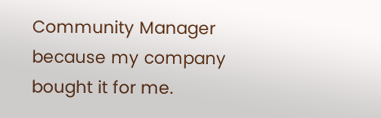Community Manager because my company bought it for me.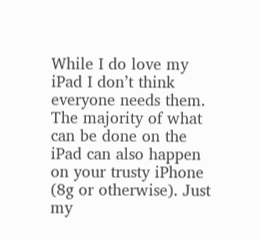While I do love my iPad I don’t think everyone needs them. The majority of what can be done on the iPad can also happen on your trusty iPhone (8g or otherwise). Just my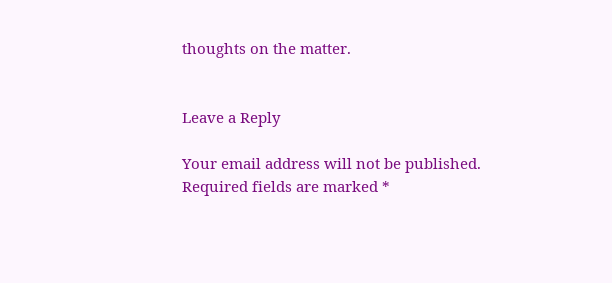thoughts on the matter.


Leave a Reply

Your email address will not be published. Required fields are marked *